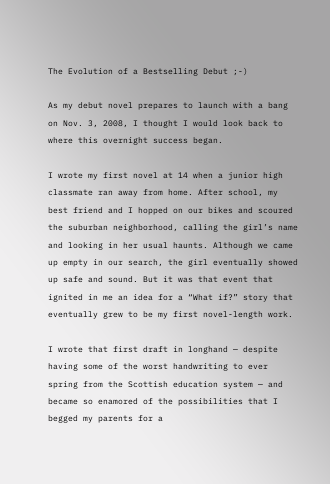The Evolution of a Bestselling Debut ;-)

As my debut novel prepares to launch with a bang on Nov. 3, 2008, I thought I would look back to where this overnight success began.

I wrote my first novel at 14 when a junior high classmate ran away from home. After school, my best friend and I hopped on our bikes and scoured the suburban neighborhood, calling the girl’s name and looking in her usual haunts. Although we came up empty in our search, the girl eventually showed up safe and sound. But it was that event that ignited in me an idea for a “What if?” story that eventually grew to be my first novel-length work.

I wrote that first draft in longhand — despite having some of the worst handwriting to ever spring from the Scottish education system — and became so enamored of the possibilities that I begged my parents for a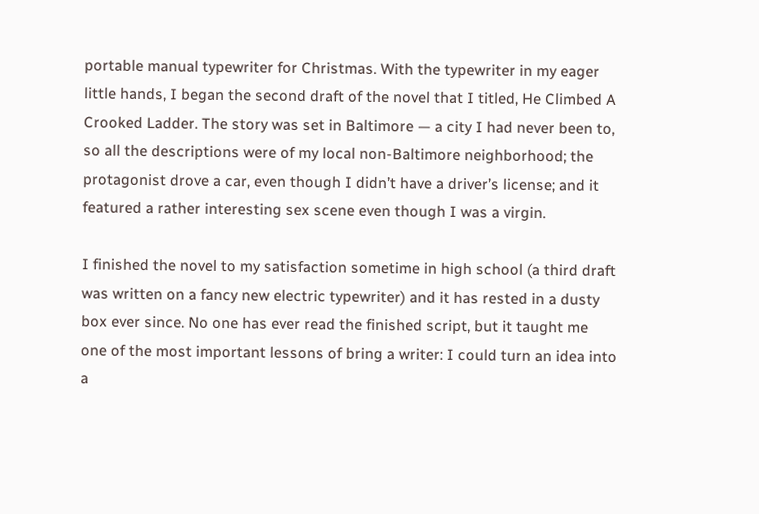portable manual typewriter for Christmas. With the typewriter in my eager little hands, I began the second draft of the novel that I titled, He Climbed A Crooked Ladder. The story was set in Baltimore — a city I had never been to, so all the descriptions were of my local non-Baltimore neighborhood; the protagonist drove a car, even though I didn’t have a driver’s license; and it featured a rather interesting sex scene even though I was a virgin.

I finished the novel to my satisfaction sometime in high school (a third draft was written on a fancy new electric typewriter) and it has rested in a dusty box ever since. No one has ever read the finished script, but it taught me one of the most important lessons of bring a writer: I could turn an idea into a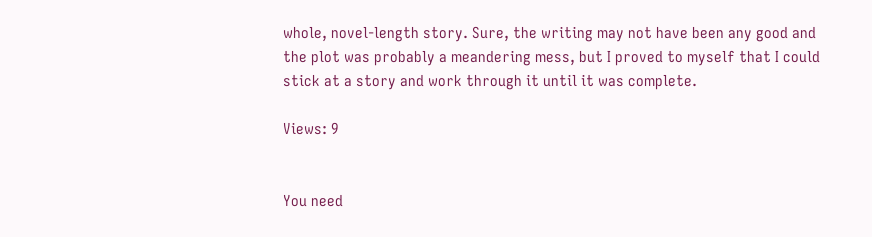whole, novel-length story. Sure, the writing may not have been any good and the plot was probably a meandering mess, but I proved to myself that I could stick at a story and work through it until it was complete.

Views: 9


You need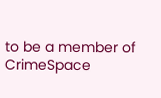to be a member of CrimeSpace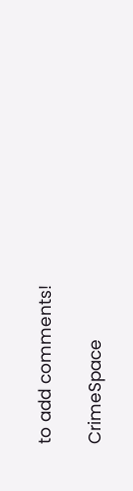to add comments!

CrimeSpace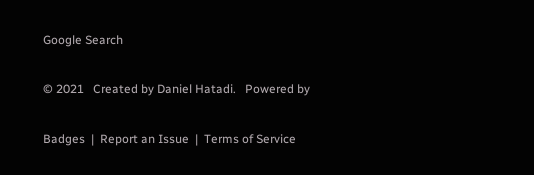Google Search

© 2021   Created by Daniel Hatadi.   Powered by

Badges  |  Report an Issue  |  Terms of Service